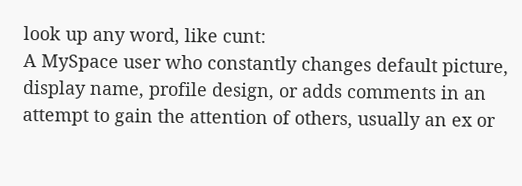look up any word, like cunt:
A MySpace user who constantly changes default picture, display name, profile design, or adds comments in an attempt to gain the attention of others, usually an ex or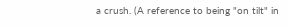a crush. (A reference to being "on tilt" in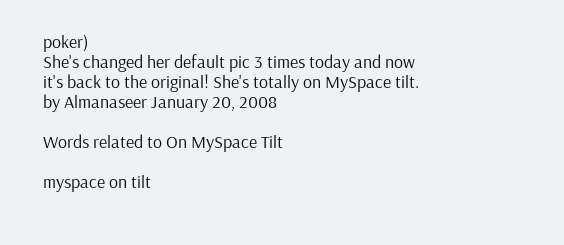poker)
She's changed her default pic 3 times today and now it's back to the original! She's totally on MySpace tilt.
by Almanaseer January 20, 2008

Words related to On MySpace Tilt

myspace on tilt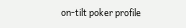on-tilt poker profile